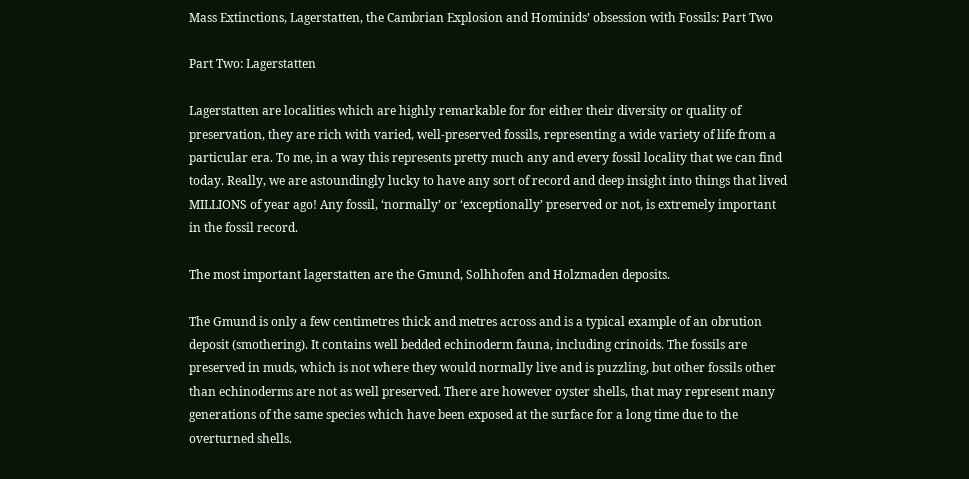Mass Extinctions, Lagerstatten, the Cambrian Explosion and Hominids’ obsession with Fossils: Part Two

Part Two: Lagerstatten

Lagerstatten are localities which are highly remarkable for for either their diversity or quality of preservation, they are rich with varied, well-preserved fossils, representing a wide variety of life from a particular era. To me, in a way this represents pretty much any and every fossil locality that we can find today. Really, we are astoundingly lucky to have any sort of record and deep insight into things that lived MILLIONS of year ago! Any fossil, ‘normally’ or ‘exceptionally’ preserved or not, is extremely important in the fossil record.

The most important lagerstatten are the Gmund, Solhhofen and Holzmaden deposits.

The Gmund is only a few centimetres thick and metres across and is a typical example of an obrution deposit (smothering). It contains well bedded echinoderm fauna, including crinoids. The fossils are preserved in muds, which is not where they would normally live and is puzzling, but other fossils other than echinoderms are not as well preserved. There are however oyster shells, that may represent many generations of the same species which have been exposed at the surface for a long time due to the overturned shells.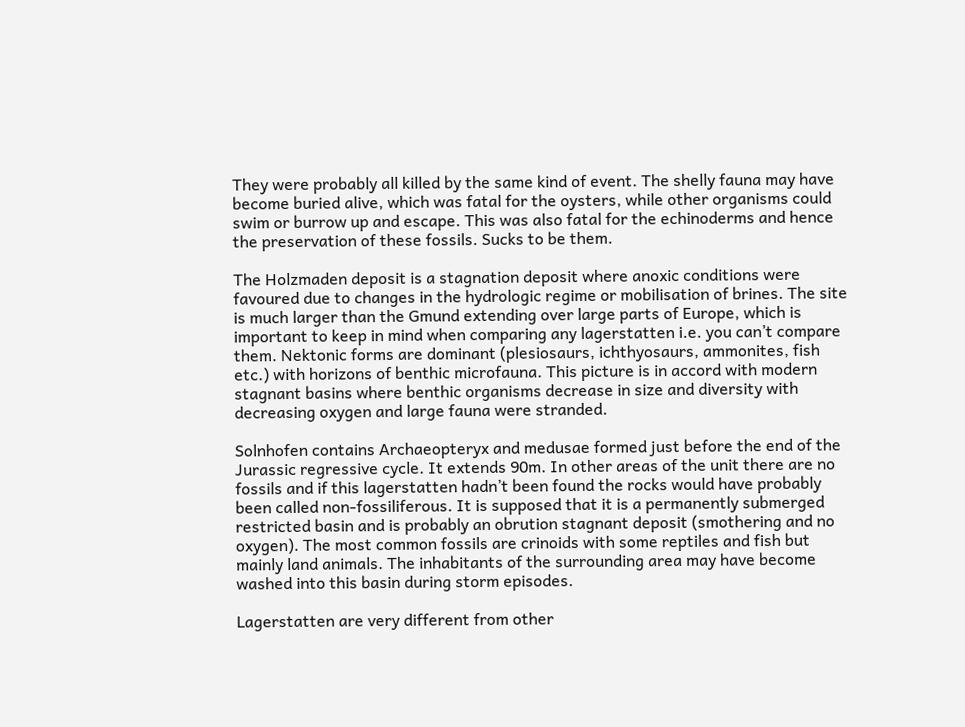They were probably all killed by the same kind of event. The shelly fauna may have become buried alive, which was fatal for the oysters, while other organisms could swim or burrow up and escape. This was also fatal for the echinoderms and hence the preservation of these fossils. Sucks to be them.

The Holzmaden deposit is a stagnation deposit where anoxic conditions were favoured due to changes in the hydrologic regime or mobilisation of brines. The site is much larger than the Gmund extending over large parts of Europe, which is important to keep in mind when comparing any lagerstatten i.e. you can’t compare them. Nektonic forms are dominant (plesiosaurs, ichthyosaurs, ammonites, fish etc.) with horizons of benthic microfauna. This picture is in accord with modern stagnant basins where benthic organisms decrease in size and diversity with decreasing oxygen and large fauna were stranded.

Solnhofen contains Archaeopteryx and medusae formed just before the end of the Jurassic regressive cycle. It extends 90m. In other areas of the unit there are no fossils and if this lagerstatten hadn’t been found the rocks would have probably been called non-fossiliferous. It is supposed that it is a permanently submerged restricted basin and is probably an obrution stagnant deposit (smothering and no oxygen). The most common fossils are crinoids with some reptiles and fish but mainly land animals. The inhabitants of the surrounding area may have become washed into this basin during storm episodes.

Lagerstatten are very different from other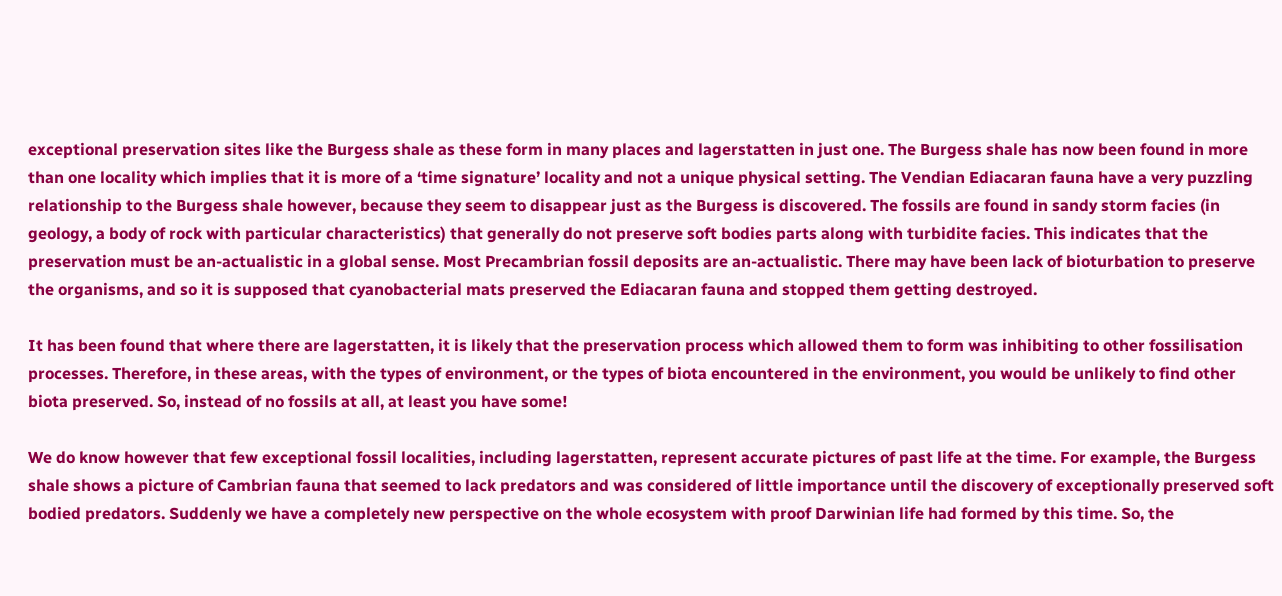exceptional preservation sites like the Burgess shale as these form in many places and lagerstatten in just one. The Burgess shale has now been found in more than one locality which implies that it is more of a ‘time signature’ locality and not a unique physical setting. The Vendian Ediacaran fauna have a very puzzling relationship to the Burgess shale however, because they seem to disappear just as the Burgess is discovered. The fossils are found in sandy storm facies (in geology, a body of rock with particular characteristics) that generally do not preserve soft bodies parts along with turbidite facies. This indicates that the preservation must be an-actualistic in a global sense. Most Precambrian fossil deposits are an-actualistic. There may have been lack of bioturbation to preserve the organisms, and so it is supposed that cyanobacterial mats preserved the Ediacaran fauna and stopped them getting destroyed.

It has been found that where there are lagerstatten, it is likely that the preservation process which allowed them to form was inhibiting to other fossilisation processes. Therefore, in these areas, with the types of environment, or the types of biota encountered in the environment, you would be unlikely to find other biota preserved. So, instead of no fossils at all, at least you have some!

We do know however that few exceptional fossil localities, including lagerstatten, represent accurate pictures of past life at the time. For example, the Burgess shale shows a picture of Cambrian fauna that seemed to lack predators and was considered of little importance until the discovery of exceptionally preserved soft bodied predators. Suddenly we have a completely new perspective on the whole ecosystem with proof Darwinian life had formed by this time. So, the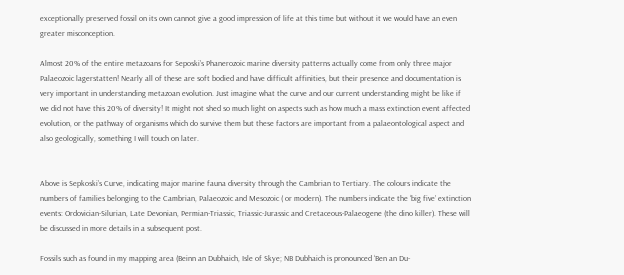exceptionally preserved fossil on its own cannot give a good impression of life at this time but without it we would have an even greater misconception.

Almost 20% of the entire metazoans for Seposki’s Phanerozoic marine diversity patterns actually come from only three major Palaeozoic lagerstatten! Nearly all of these are soft bodied and have difficult affinities, but their presence and documentation is very important in understanding metazoan evolution. Just imagine what the curve and our current understanding might be like if we did not have this 20% of diversity! It might not shed so much light on aspects such as how much a mass extinction event affected evolution, or the pathway of organisms which do survive them but these factors are important from a palaeontological aspect and also geologically, something I will touch on later.


Above is Sepkoski’s Curve, indicating major marine fauna diversity through the Cambrian to Tertiary. The colours indicate the numbers of families belonging to the Cambrian, Palaeozoic and Mesozoic ( or modern). The numbers indicate the ‘big five’ extinction events: Ordovician-Silurian, Late Devonian, Permian-Triassic, Triassic-Jurassic and Cretaceous-Palaeogene (the dino killer). These will be discussed in more details in a subsequent post.

Fossils such as found in my mapping area (Beinn an Dubhaich, Isle of Skye; NB Dubhaich is pronounced ‘Ben an Du-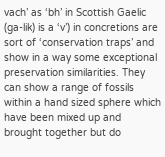vach’ as ‘bh’ in Scottish Gaelic (ga-lik) is a ‘v’) in concretions are sort of ‘conservation traps’ and show in a way some exceptional preservation similarities. They can show a range of fossils within a hand sized sphere which have been mixed up and brought together but do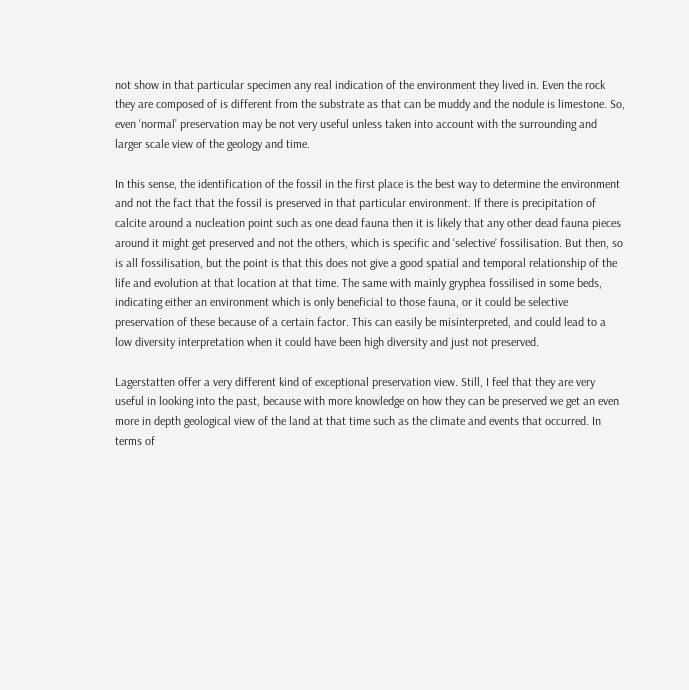not show in that particular specimen any real indication of the environment they lived in. Even the rock they are composed of is different from the substrate as that can be muddy and the nodule is limestone. So, even ‘normal’ preservation may be not very useful unless taken into account with the surrounding and larger scale view of the geology and time.

In this sense, the identification of the fossil in the first place is the best way to determine the environment and not the fact that the fossil is preserved in that particular environment. If there is precipitation of calcite around a nucleation point such as one dead fauna then it is likely that any other dead fauna pieces around it might get preserved and not the others, which is specific and ‘selective’ fossilisation. But then, so is all fossilisation, but the point is that this does not give a good spatial and temporal relationship of the life and evolution at that location at that time. The same with mainly gryphea fossilised in some beds, indicating either an environment which is only beneficial to those fauna, or it could be selective preservation of these because of a certain factor. This can easily be misinterpreted, and could lead to a low diversity interpretation when it could have been high diversity and just not preserved.

Lagerstatten offer a very different kind of exceptional preservation view. Still, I feel that they are very useful in looking into the past, because with more knowledge on how they can be preserved we get an even more in depth geological view of the land at that time such as the climate and events that occurred. In terms of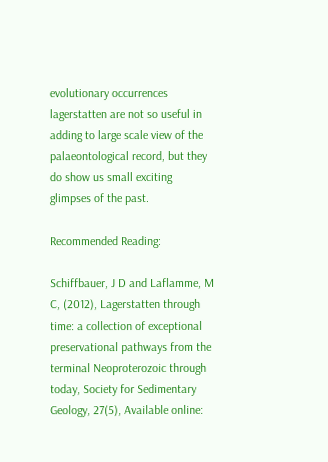evolutionary occurrences lagerstatten are not so useful in adding to large scale view of the palaeontological record, but they do show us small exciting glimpses of the past.

Recommended Reading:

Schiffbauer, J D and Laflamme, M C, (2012), Lagerstatten through time: a collection of exceptional preservational pathways from the terminal Neoproterozoic through today, Society for Sedimentary Geology, 27(5), Available online: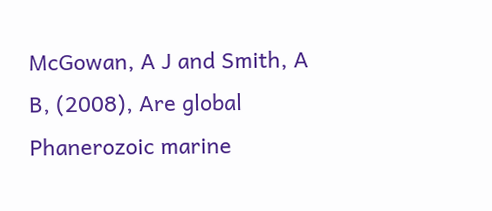McGowan, A J and Smith, A B, (2008), Are global Phanerozoic marine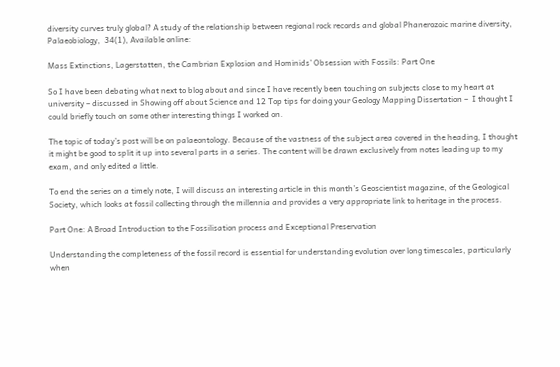diversity curves truly global? A study of the relationship between regional rock records and global Phanerozoic marine diversity, Palaeobiology,  34(1), Available online:

Mass Extinctions, Lagerstatten, the Cambrian Explosion and Hominids’ Obsession with Fossils: Part One

So I have been debating what next to blog about and since I have recently been touching on subjects close to my heart at university – discussed in Showing off about Science and 12 Top tips for doing your Geology Mapping Dissertation –  I thought I could briefly touch on some other interesting things I worked on.

The topic of today’s post will be on palaeontology. Because of the vastness of the subject area covered in the heading, I thought it might be good to split it up into several parts in a series. The content will be drawn exclusively from notes leading up to my exam, and only edited a little.

To end the series on a timely note, I will discuss an interesting article in this month’s Geoscientist magazine, of the Geological Society, which looks at fossil collecting through the millennia and provides a very appropriate link to heritage in the process.

Part One: A Broad Introduction to the Fossilisation process and Exceptional Preservation

Understanding the completeness of the fossil record is essential for understanding evolution over long timescales, particularly when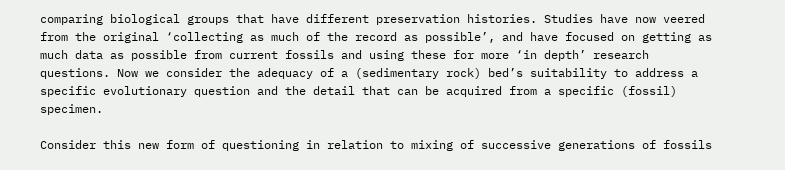comparing biological groups that have different preservation histories. Studies have now veered from the original ‘collecting as much of the record as possible’, and have focused on getting as much data as possible from current fossils and using these for more ‘in depth’ research questions. Now we consider the adequacy of a (sedimentary rock) bed’s suitability to address a specific evolutionary question and the detail that can be acquired from a specific (fossil) specimen.

Consider this new form of questioning in relation to mixing of successive generations of fossils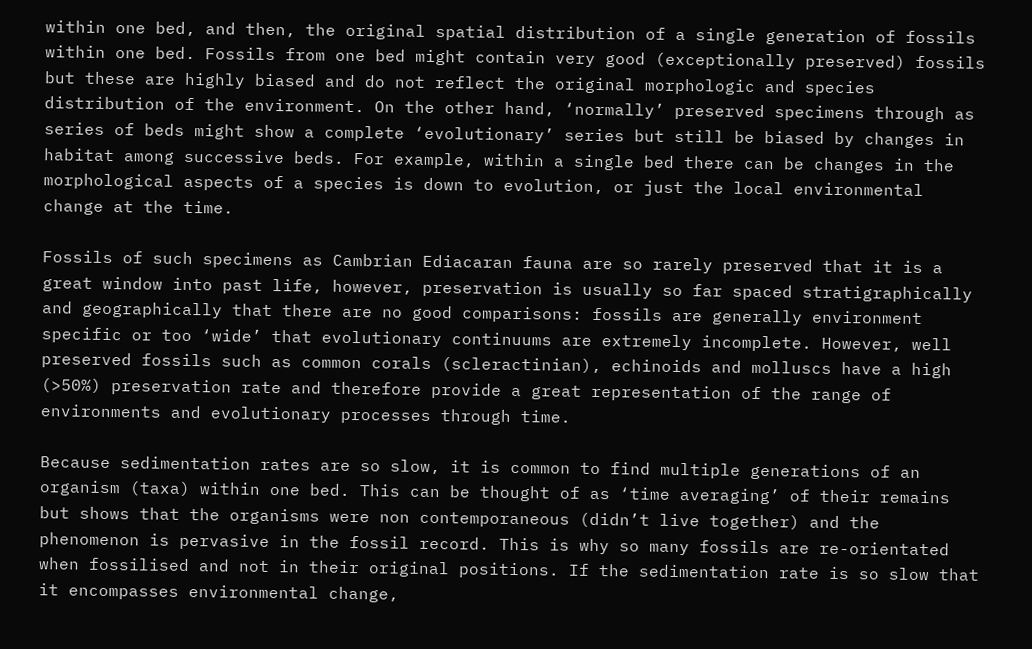within one bed, and then, the original spatial distribution of a single generation of fossils within one bed. Fossils from one bed might contain very good (exceptionally preserved) fossils but these are highly biased and do not reflect the original morphologic and species distribution of the environment. On the other hand, ‘normally’ preserved specimens through as series of beds might show a complete ‘evolutionary’ series but still be biased by changes in habitat among successive beds. For example, within a single bed there can be changes in the morphological aspects of a species is down to evolution, or just the local environmental change at the time.

Fossils of such specimens as Cambrian Ediacaran fauna are so rarely preserved that it is a great window into past life, however, preservation is usually so far spaced stratigraphically and geographically that there are no good comparisons: fossils are generally environment specific or too ‘wide’ that evolutionary continuums are extremely incomplete. However, well preserved fossils such as common corals (scleractinian), echinoids and molluscs have a high (>50%) preservation rate and therefore provide a great representation of the range of environments and evolutionary processes through time.

Because sedimentation rates are so slow, it is common to find multiple generations of an organism (taxa) within one bed. This can be thought of as ‘time averaging’ of their remains but shows that the organisms were non contemporaneous (didn’t live together) and the phenomenon is pervasive in the fossil record. This is why so many fossils are re-orientated when fossilised and not in their original positions. If the sedimentation rate is so slow that it encompasses environmental change,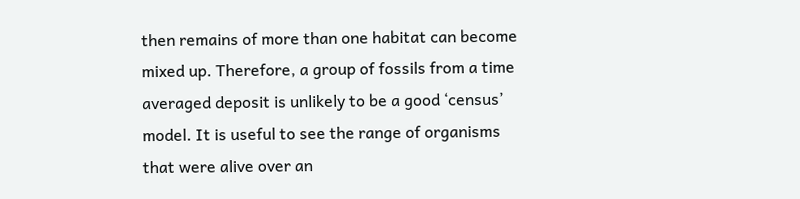then remains of more than one habitat can become mixed up. Therefore, a group of fossils from a time averaged deposit is unlikely to be a good ‘census’ model. It is useful to see the range of organisms that were alive over an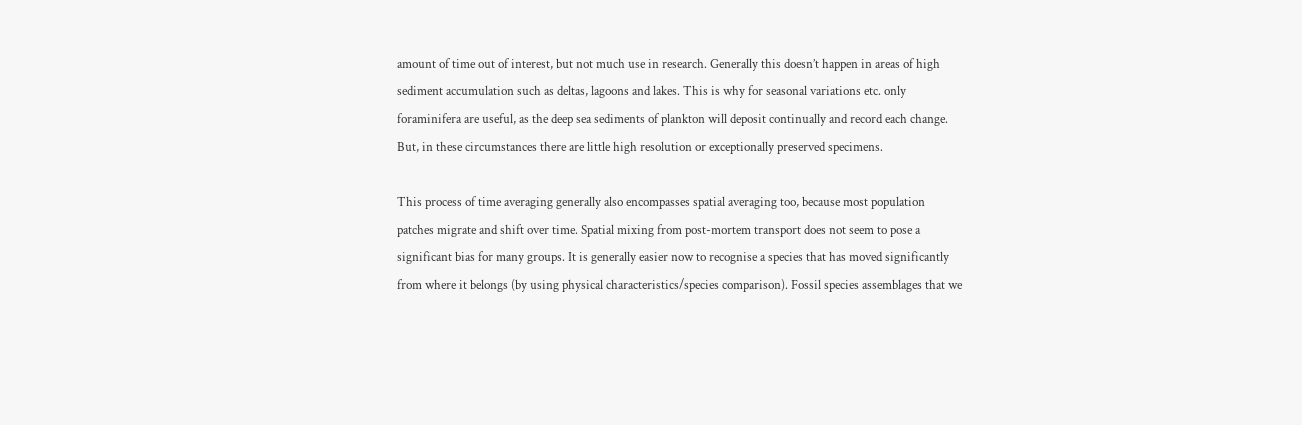amount of time out of interest, but not much use in research. Generally this doesn’t happen in areas of high sediment accumulation such as deltas, lagoons and lakes. This is why for seasonal variations etc. only foraminifera are useful, as the deep sea sediments of plankton will deposit continually and record each change. But, in these circumstances there are little high resolution or exceptionally preserved specimens.

This process of time averaging generally also encompasses spatial averaging too, because most population patches migrate and shift over time. Spatial mixing from post-mortem transport does not seem to pose a significant bias for many groups. It is generally easier now to recognise a species that has moved significantly from where it belongs (by using physical characteristics/species comparison). Fossil species assemblages that we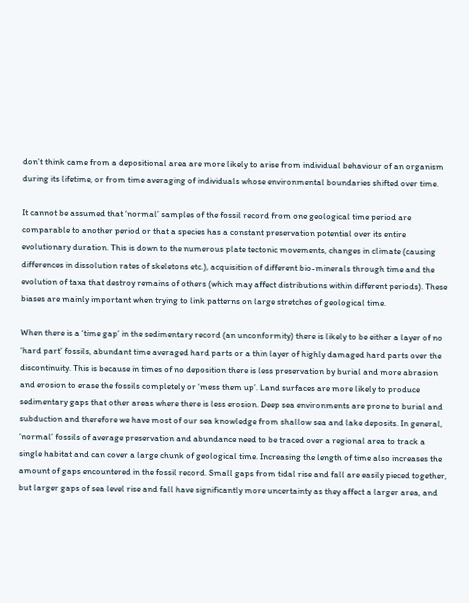don’t think came from a depositional area are more likely to arise from individual behaviour of an organism during its lifetime, or from time averaging of individuals whose environmental boundaries shifted over time.

It cannot be assumed that ‘normal’ samples of the fossil record from one geological time period are comparable to another period or that a species has a constant preservation potential over its entire evolutionary duration. This is down to the numerous plate tectonic movements, changes in climate (causing differences in dissolution rates of skeletons etc.), acquisition of different bio-minerals through time and the evolution of taxa that destroy remains of others (which may affect distributions within different periods). These biases are mainly important when trying to link patterns on large stretches of geological time.

When there is a ‘time gap’ in the sedimentary record (an unconformity) there is likely to be either a layer of no ‘hard part’ fossils, abundant time averaged hard parts or a thin layer of highly damaged hard parts over the discontinuity. This is because in times of no deposition there is less preservation by burial and more abrasion and erosion to erase the fossils completely or ‘mess them up’. Land surfaces are more likely to produce sedimentary gaps that other areas where there is less erosion. Deep sea environments are prone to burial and subduction and therefore we have most of our sea knowledge from shallow sea and lake deposits. In general, ‘normal’ fossils of average preservation and abundance need to be traced over a regional area to track a single habitat and can cover a large chunk of geological time. Increasing the length of time also increases the amount of gaps encountered in the fossil record. Small gaps from tidal rise and fall are easily pieced together, but larger gaps of sea level rise and fall have significantly more uncertainty as they affect a larger area, and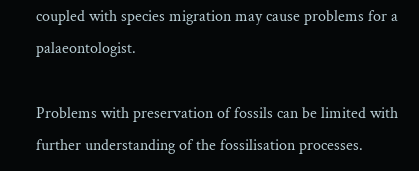coupled with species migration may cause problems for a palaeontologist.

Problems with preservation of fossils can be limited with further understanding of the fossilisation processes.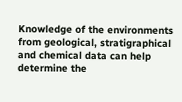Knowledge of the environments from geological, stratigraphical and chemical data can help determine the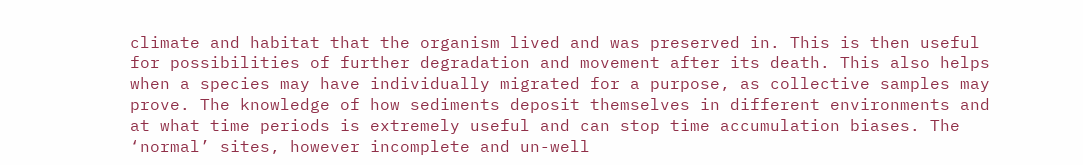climate and habitat that the organism lived and was preserved in. This is then useful for possibilities of further degradation and movement after its death. This also helps when a species may have individually migrated for a purpose, as collective samples may prove. The knowledge of how sediments deposit themselves in different environments and at what time periods is extremely useful and can stop time accumulation biases. The ‘normal’ sites, however incomplete and un-well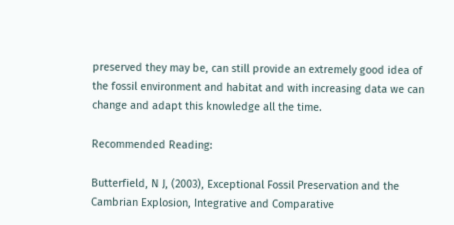preserved they may be, can still provide an extremely good idea of the fossil environment and habitat and with increasing data we can change and adapt this knowledge all the time.

Recommended Reading:

Butterfield, N J, (2003), Exceptional Fossil Preservation and the Cambrian Explosion, Integrative and Comparative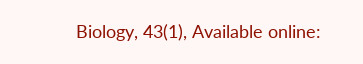Biology, 43(1), Available online: